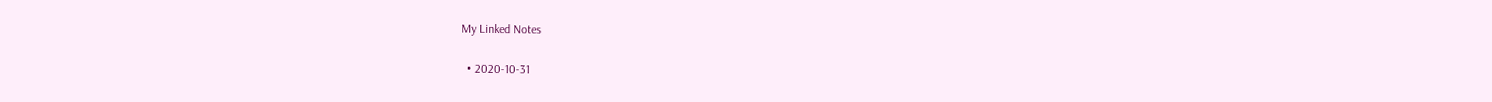My Linked Notes

  • 2020-10-31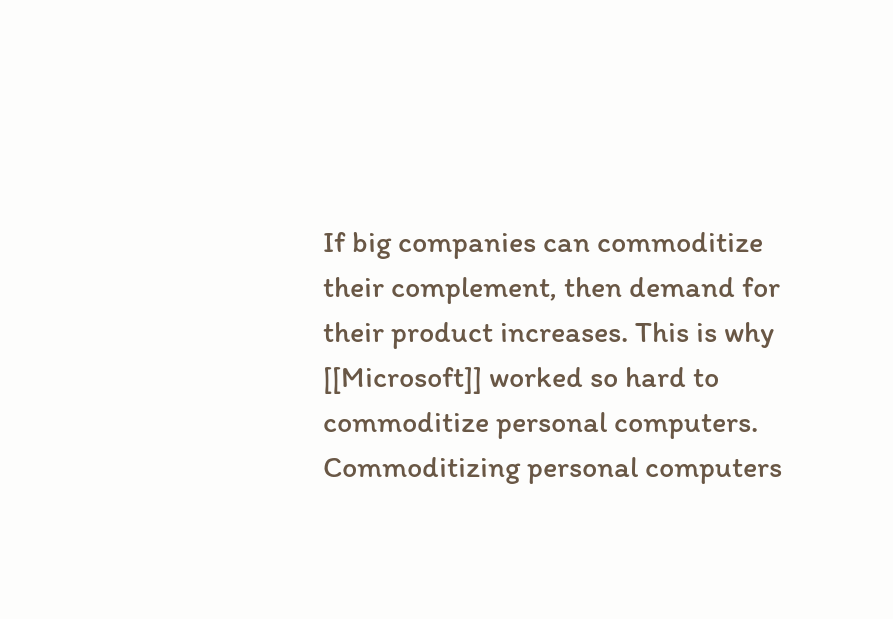If big companies can commoditize their complement, then demand for their product increases. This is why [[Microsoft]] worked so hard to commoditize personal computers. Commoditizing personal computers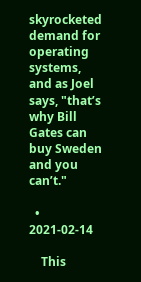skyrocketed demand for operating systems, and as Joel says, "that’s why Bill Gates can buy Sweden and you can’t."

  • 2021-02-14

    This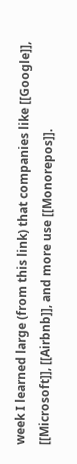week I learned large (from this link) that companies like [[Google]], [[Microsoft]], [[Airbnb]], and more use [[Monorepos]].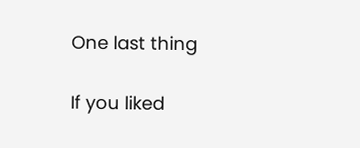One last thing

If you liked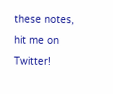these notes, hit me on Twitter!